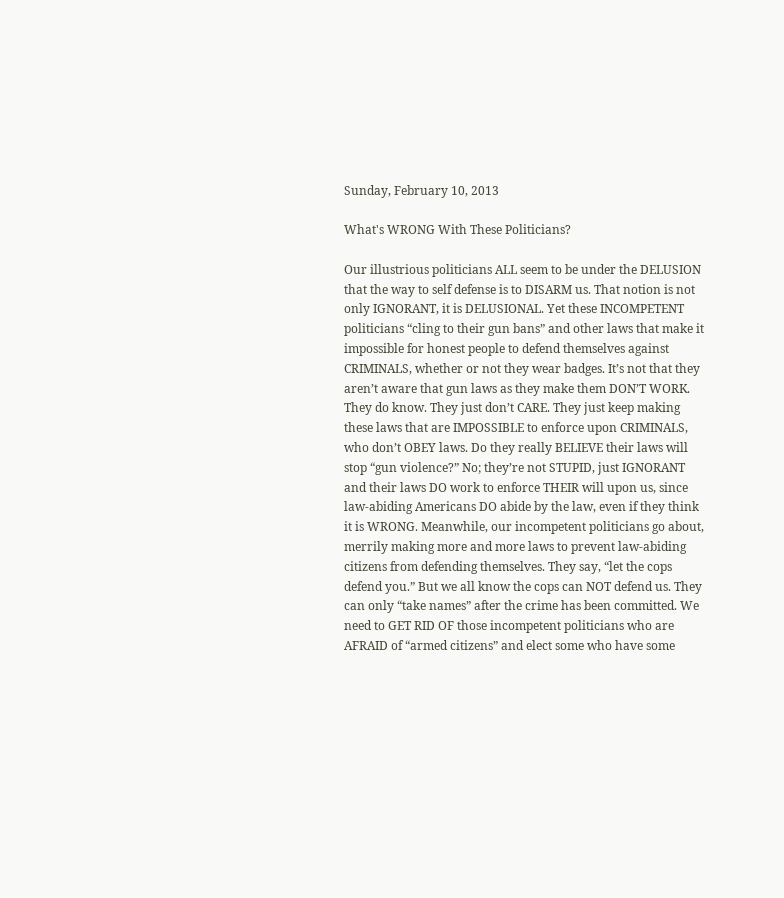Sunday, February 10, 2013

What's WRONG With These Politicians?

Our illustrious politicians ALL seem to be under the DELUSION that the way to self defense is to DISARM us. That notion is not only IGNORANT, it is DELUSIONAL. Yet these INCOMPETENT politicians “cling to their gun bans” and other laws that make it impossible for honest people to defend themselves against CRIMINALS, whether or not they wear badges. It’s not that they aren’t aware that gun laws as they make them DON’T WORK. They do know. They just don’t CARE. They just keep making these laws that are IMPOSSIBLE to enforce upon CRIMINALS, who don’t OBEY laws. Do they really BELIEVE their laws will stop “gun violence?” No; they’re not STUPID, just IGNORANT and their laws DO work to enforce THEIR will upon us, since law-abiding Americans DO abide by the law, even if they think it is WRONG. Meanwhile, our incompetent politicians go about, merrily making more and more laws to prevent law-abiding citizens from defending themselves. They say, “let the cops defend you.” But we all know the cops can NOT defend us. They can only “take names” after the crime has been committed. We need to GET RID OF those incompetent politicians who are AFRAID of “armed citizens” and elect some who have some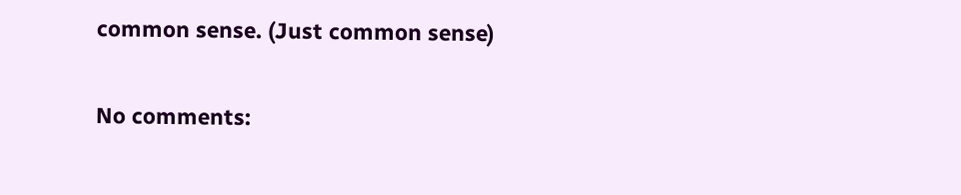common sense. (Just common sense)

No comments: